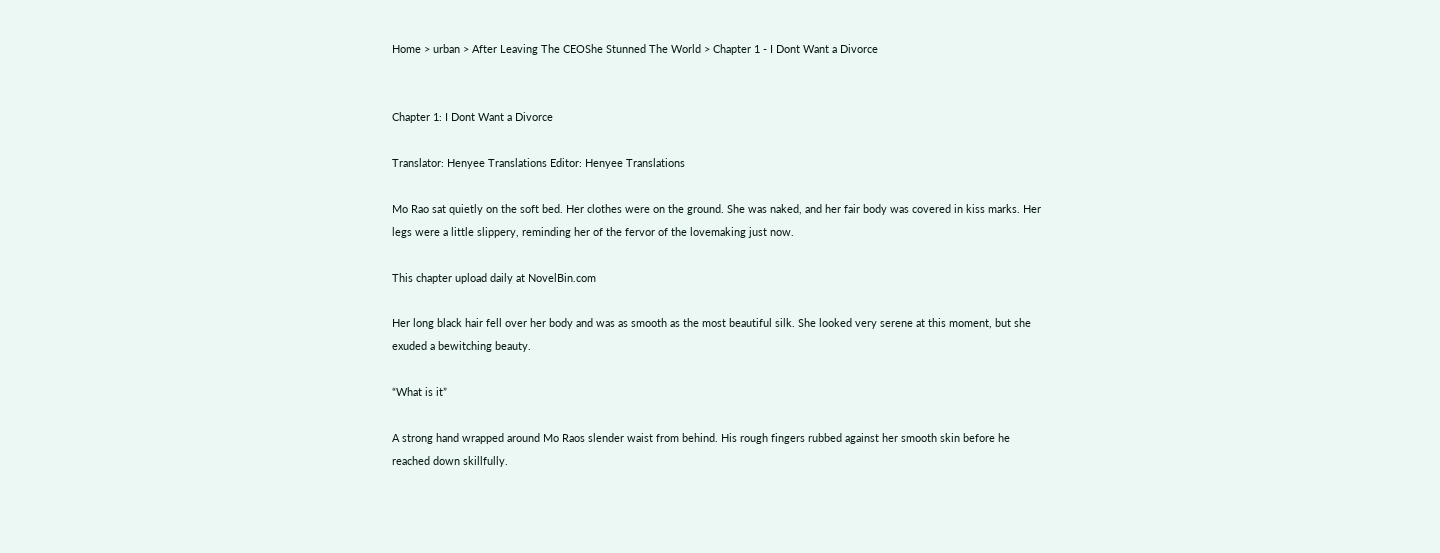Home > urban > After Leaving The CEOShe Stunned The World > Chapter 1 - I Dont Want a Divorce


Chapter 1: I Dont Want a Divorce

Translator: Henyee Translations Editor: Henyee Translations

Mo Rao sat quietly on the soft bed. Her clothes were on the ground. She was naked, and her fair body was covered in kiss marks. Her legs were a little slippery, reminding her of the fervor of the lovemaking just now.

This chapter upload daily at NovelBin.com

Her long black hair fell over her body and was as smooth as the most beautiful silk. She looked very serene at this moment, but she exuded a bewitching beauty.

“What is it”

A strong hand wrapped around Mo Raos slender waist from behind. His rough fingers rubbed against her smooth skin before he reached down skillfully.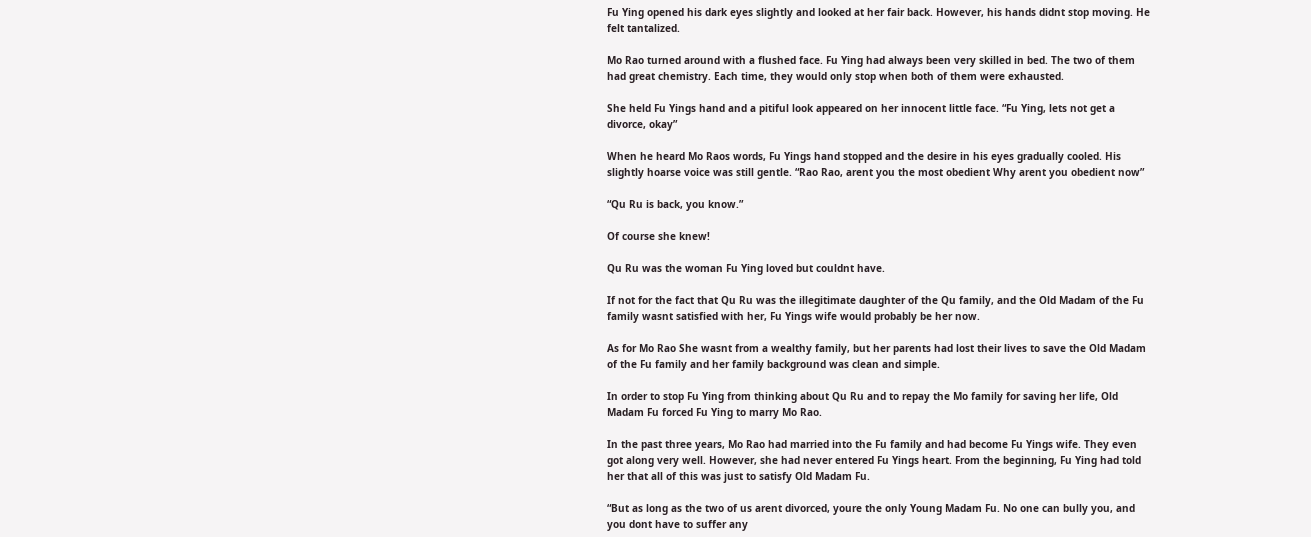Fu Ying opened his dark eyes slightly and looked at her fair back. However, his hands didnt stop moving. He felt tantalized.

Mo Rao turned around with a flushed face. Fu Ying had always been very skilled in bed. The two of them had great chemistry. Each time, they would only stop when both of them were exhausted.

She held Fu Yings hand and a pitiful look appeared on her innocent little face. “Fu Ying, lets not get a divorce, okay”

When he heard Mo Raos words, Fu Yings hand stopped and the desire in his eyes gradually cooled. His slightly hoarse voice was still gentle. “Rao Rao, arent you the most obedient Why arent you obedient now”

“Qu Ru is back, you know.”

Of course she knew!

Qu Ru was the woman Fu Ying loved but couldnt have.

If not for the fact that Qu Ru was the illegitimate daughter of the Qu family, and the Old Madam of the Fu family wasnt satisfied with her, Fu Yings wife would probably be her now.

As for Mo Rao She wasnt from a wealthy family, but her parents had lost their lives to save the Old Madam of the Fu family and her family background was clean and simple.

In order to stop Fu Ying from thinking about Qu Ru and to repay the Mo family for saving her life, Old Madam Fu forced Fu Ying to marry Mo Rao.

In the past three years, Mo Rao had married into the Fu family and had become Fu Yings wife. They even got along very well. However, she had never entered Fu Yings heart. From the beginning, Fu Ying had told her that all of this was just to satisfy Old Madam Fu.

“But as long as the two of us arent divorced, youre the only Young Madam Fu. No one can bully you, and you dont have to suffer any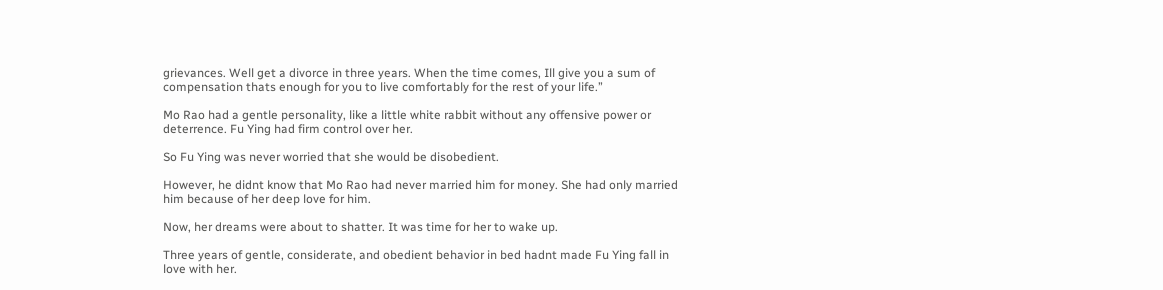grievances. Well get a divorce in three years. When the time comes, Ill give you a sum of compensation thats enough for you to live comfortably for the rest of your life.”

Mo Rao had a gentle personality, like a little white rabbit without any offensive power or deterrence. Fu Ying had firm control over her.

So Fu Ying was never worried that she would be disobedient.

However, he didnt know that Mo Rao had never married him for money. She had only married him because of her deep love for him.

Now, her dreams were about to shatter. It was time for her to wake up.

Three years of gentle, considerate, and obedient behavior in bed hadnt made Fu Ying fall in love with her.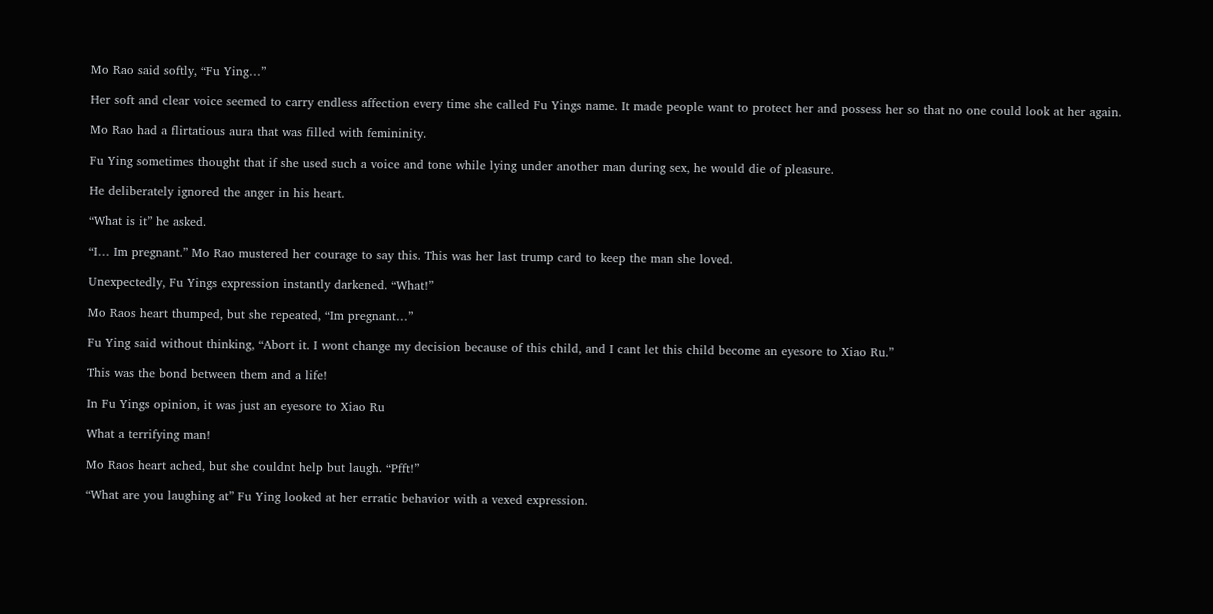Mo Rao said softly, “Fu Ying…”

Her soft and clear voice seemed to carry endless affection every time she called Fu Yings name. It made people want to protect her and possess her so that no one could look at her again.

Mo Rao had a flirtatious aura that was filled with femininity.

Fu Ying sometimes thought that if she used such a voice and tone while lying under another man during sex, he would die of pleasure.

He deliberately ignored the anger in his heart.

“What is it” he asked.

“I… Im pregnant.” Mo Rao mustered her courage to say this. This was her last trump card to keep the man she loved.

Unexpectedly, Fu Yings expression instantly darkened. “What!”

Mo Raos heart thumped, but she repeated, “Im pregnant…”

Fu Ying said without thinking, “Abort it. I wont change my decision because of this child, and I cant let this child become an eyesore to Xiao Ru.”

This was the bond between them and a life!

In Fu Yings opinion, it was just an eyesore to Xiao Ru

What a terrifying man!

Mo Raos heart ached, but she couldnt help but laugh. “Pfft!”

“What are you laughing at” Fu Ying looked at her erratic behavior with a vexed expression.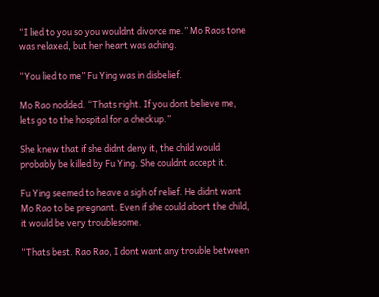“I lied to you so you wouldnt divorce me.” Mo Raos tone was relaxed, but her heart was aching.

“You lied to me” Fu Ying was in disbelief.

Mo Rao nodded. “Thats right. If you dont believe me, lets go to the hospital for a checkup.”

She knew that if she didnt deny it, the child would probably be killed by Fu Ying. She couldnt accept it.

Fu Ying seemed to heave a sigh of relief. He didnt want Mo Rao to be pregnant. Even if she could abort the child, it would be very troublesome.

“Thats best. Rao Rao, I dont want any trouble between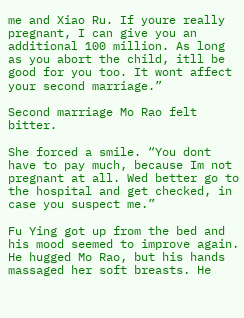me and Xiao Ru. If youre really pregnant, I can give you an additional 100 million. As long as you abort the child, itll be good for you too. It wont affect your second marriage.”

Second marriage Mo Rao felt bitter.

She forced a smile. “You dont have to pay much, because Im not pregnant at all. Wed better go to the hospital and get checked, in case you suspect me.”

Fu Ying got up from the bed and his mood seemed to improve again. He hugged Mo Rao, but his hands massaged her soft breasts. He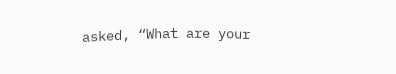asked, “What are your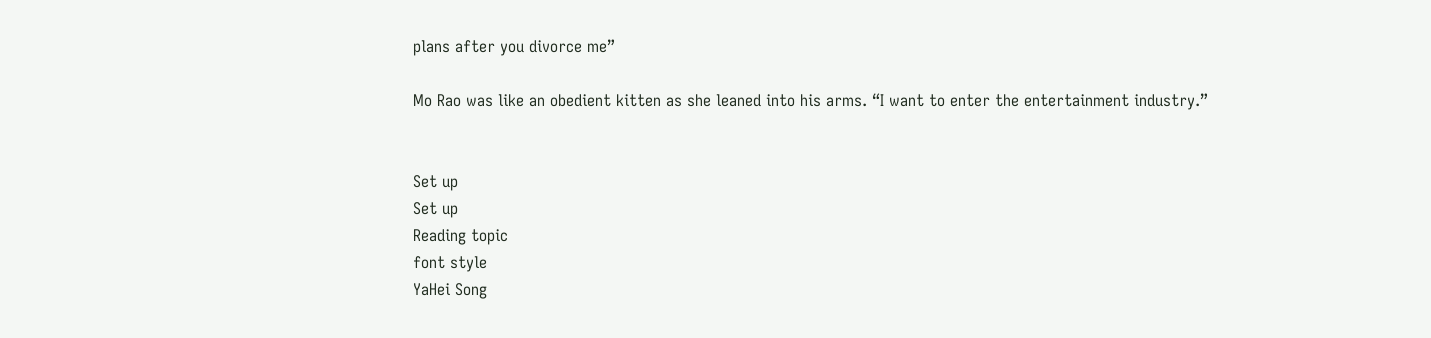plans after you divorce me”

Mo Rao was like an obedient kitten as she leaned into his arms. “I want to enter the entertainment industry.”


Set up
Set up
Reading topic
font style
YaHei Song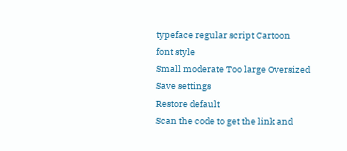typeface regular script Cartoon
font style
Small moderate Too large Oversized
Save settings
Restore default
Scan the code to get the link and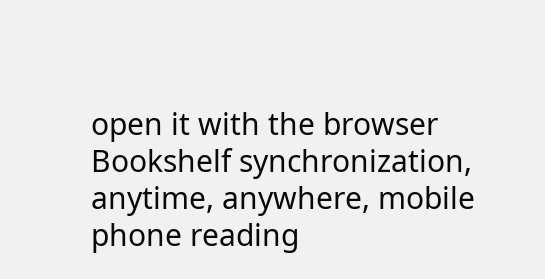open it with the browser
Bookshelf synchronization, anytime, anywhere, mobile phone reading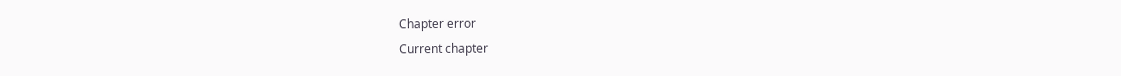Chapter error
Current chapter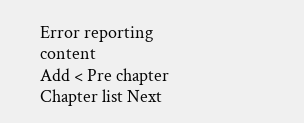Error reporting content
Add < Pre chapter Chapter list Next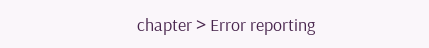chapter > Error reporting